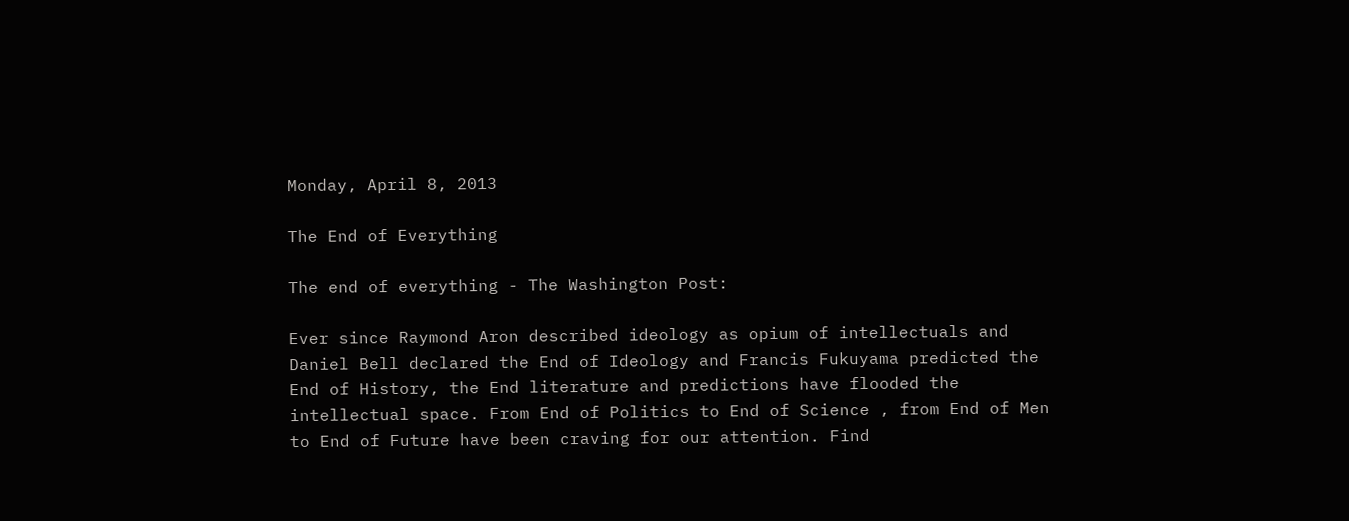Monday, April 8, 2013

The End of Everything

The end of everything - The Washington Post:

Ever since Raymond Aron described ideology as opium of intellectuals and Daniel Bell declared the End of Ideology and Francis Fukuyama predicted the End of History, the End literature and predictions have flooded the intellectual space. From End of Politics to End of Science , from End of Men to End of Future have been craving for our attention. Find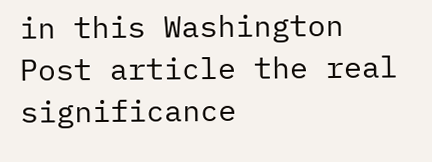in this Washington Post article the real significance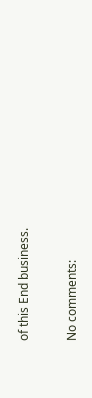of this End business.

No comments: